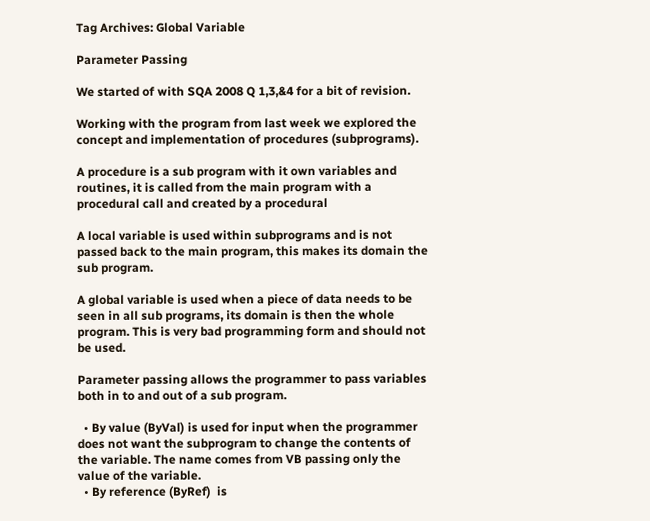Tag Archives: Global Variable

Parameter Passing

We started of with SQA 2008 Q 1,3,&4 for a bit of revision.

Working with the program from last week we explored the concept and implementation of procedures (subprograms).

A procedure is a sub program with it own variables and routines, it is called from the main program with a procedural call and created by a procedural

A local variable is used within subprograms and is not passed back to the main program, this makes its domain the sub program.

A global variable is used when a piece of data needs to be seen in all sub programs, its domain is then the whole program. This is very bad programming form and should not be used.

Parameter passing allows the programmer to pass variables both in to and out of a sub program.

  • By value (ByVal) is used for input when the programmer does not want the subprogram to change the contents of the variable. The name comes from VB passing only the value of the variable.
  • By reference (ByRef)  is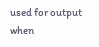used for output when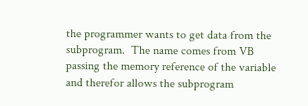the programmer wants to get data from the subprogram.  The name comes from VB passing the memory reference of the variable and therefor allows the subprogram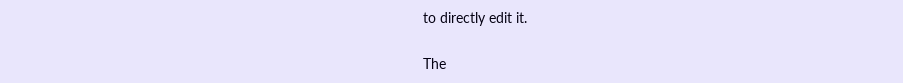to directly edit it.

The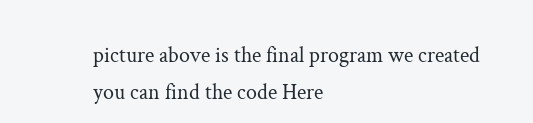picture above is the final program we created you can find the code Here